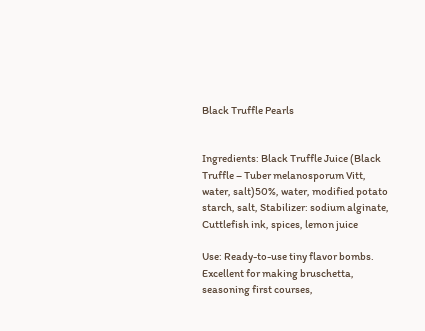Black Truffle Pearls


Ingredients: Black Truffle Juice (Black Truffle – Tuber melanosporum Vitt, water, salt)50%, water, modified potato starch, salt, Stabilizer: sodium alginate, Cuttlefish ink, spices, lemon juice

Use: Ready-to-use tiny flavor bombs. Excellent for making bruschetta, seasoning first courses,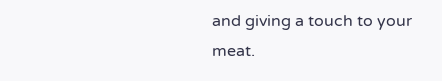and giving a touch to your meat.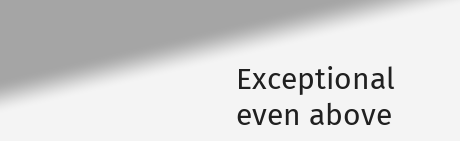Exceptional even above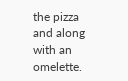the pizza and along with an omelette.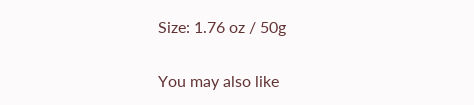Size: 1.76 oz / 50g

You may also like